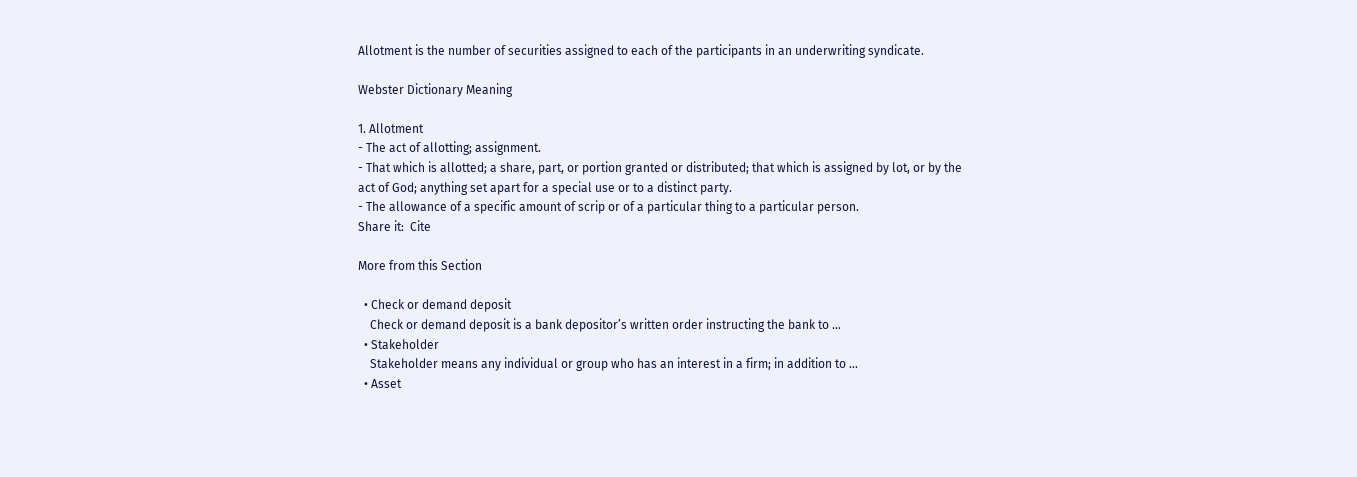Allotment is the number of securities assigned to each of the participants in an underwriting syndicate.

Webster Dictionary Meaning

1. Allotment
- The act of allotting; assignment.
- That which is allotted; a share, part, or portion granted or distributed; that which is assigned by lot, or by the act of God; anything set apart for a special use or to a distinct party.
- The allowance of a specific amount of scrip or of a particular thing to a particular person.
Share it:  Cite

More from this Section

  • Check or demand deposit
    Check or demand deposit is a bank depositor’s written order instructing the bank to ...
  • Stakeholder
    Stakeholder means any individual or group who has an interest in a firm; in addition to ...
  • Asset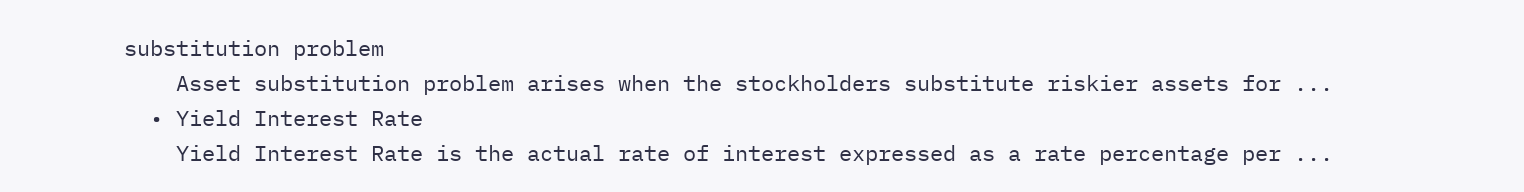substitution problem
    Asset substitution problem arises when the stockholders substitute riskier assets for ...
  • Yield Interest Rate
    Yield Interest Rate is the actual rate of interest expressed as a rate percentage per ...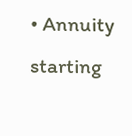• Annuity starting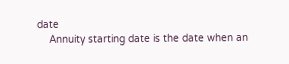date
    Annuity starting date is the date when an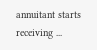annuitant starts receiving ...